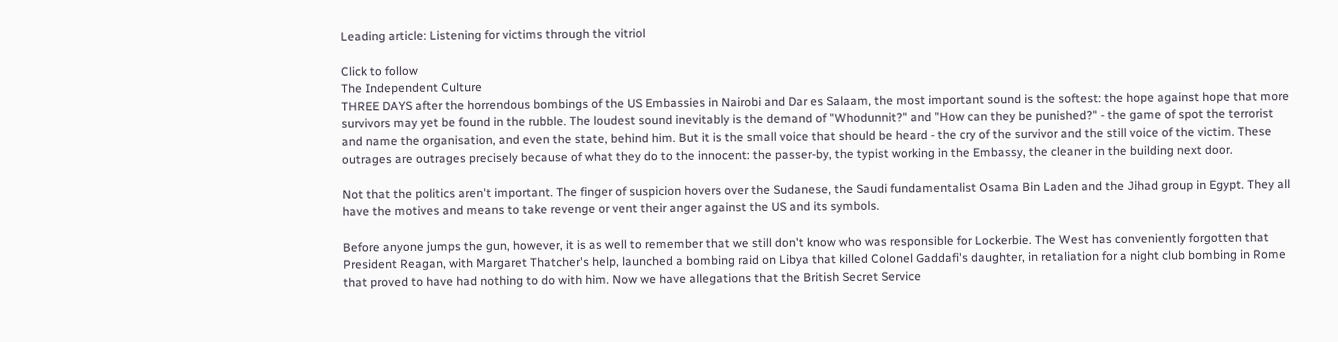Leading article: Listening for victims through the vitriol

Click to follow
The Independent Culture
THREE DAYS after the horrendous bombings of the US Embassies in Nairobi and Dar es Salaam, the most important sound is the softest: the hope against hope that more survivors may yet be found in the rubble. The loudest sound inevitably is the demand of "Whodunnit?" and "How can they be punished?" - the game of spot the terrorist and name the organisation, and even the state, behind him. But it is the small voice that should be heard - the cry of the survivor and the still voice of the victim. These outrages are outrages precisely because of what they do to the innocent: the passer-by, the typist working in the Embassy, the cleaner in the building next door.

Not that the politics aren't important. The finger of suspicion hovers over the Sudanese, the Saudi fundamentalist Osama Bin Laden and the Jihad group in Egypt. They all have the motives and means to take revenge or vent their anger against the US and its symbols.

Before anyone jumps the gun, however, it is as well to remember that we still don't know who was responsible for Lockerbie. The West has conveniently forgotten that President Reagan, with Margaret Thatcher's help, launched a bombing raid on Libya that killed Colonel Gaddafi's daughter, in retaliation for a night club bombing in Rome that proved to have had nothing to do with him. Now we have allegations that the British Secret Service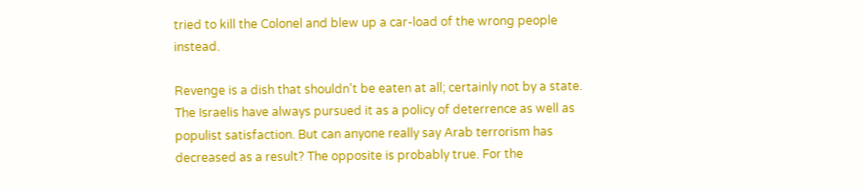tried to kill the Colonel and blew up a car-load of the wrong people instead.

Revenge is a dish that shouldn't be eaten at all; certainly not by a state. The Israelis have always pursued it as a policy of deterrence as well as populist satisfaction. But can anyone really say Arab terrorism has decreased as a result? The opposite is probably true. For the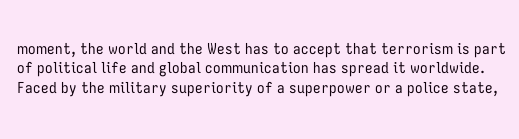moment, the world and the West has to accept that terrorism is part of political life and global communication has spread it worldwide. Faced by the military superiority of a superpower or a police state,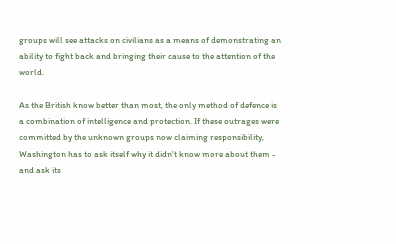groups will see attacks on civilians as a means of demonstrating an ability to fight back and bringing their cause to the attention of the world.

As the British know better than most, the only method of defence is a combination of intelligence and protection. If these outrages were committed by the unknown groups now claiming responsibility, Washington has to ask itself why it didn't know more about them - and ask its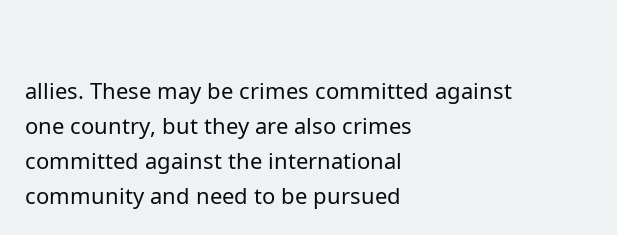allies. These may be crimes committed against one country, but they are also crimes committed against the international community and need to be pursued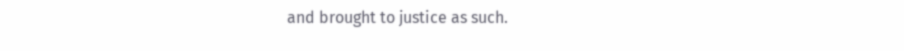and brought to justice as such.